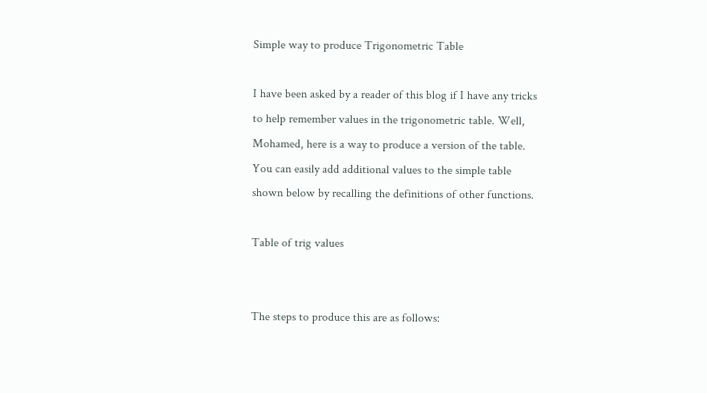Simple way to produce Trigonometric Table

I have been asked by a reader of this blog if I have any tricks to help remember values in the trigonometric table. Well, Mohamed, here is a way to produce a version of the table. You can easily add additional values to the simple table shown below by recalling the definitions of other functions.

Table of trig values


The steps to produce this are as follows: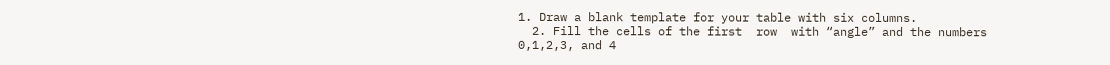1. Draw a blank template for your table with six columns.
  2. Fill the cells of the first  row  with “angle” and the numbers 0,1,2,3, and 4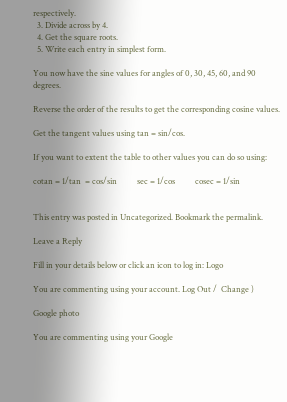respectively.
  3. Divide across by 4.
  4. Get the square roots.
  5. Write each entry in simplest form.

You now have the sine values for angles of 0, 30, 45, 60, and 90 degrees.

Reverse the order of the results to get the corresponding cosine values.

Get the tangent values using tan = sin/cos.

If you want to extent the table to other values you can do so using:

cotan = 1/tan  = cos/sin          sec = 1/cos          cosec = 1/sin


This entry was posted in Uncategorized. Bookmark the permalink.

Leave a Reply

Fill in your details below or click an icon to log in: Logo

You are commenting using your account. Log Out /  Change )

Google photo

You are commenting using your Google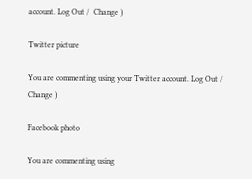account. Log Out /  Change )

Twitter picture

You are commenting using your Twitter account. Log Out /  Change )

Facebook photo

You are commenting using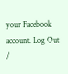your Facebook account. Log Out /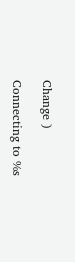Change )

Connecting to %s